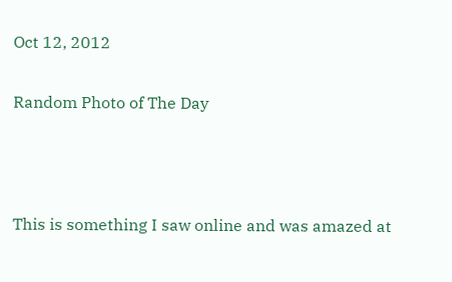Oct 12, 2012

Random Photo of The Day



This is something I saw online and was amazed at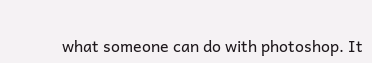what someone can do with photoshop. It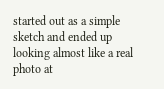started out as a simple sketch and ended up looking almost like a real photo at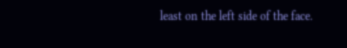least on the left side of the face.